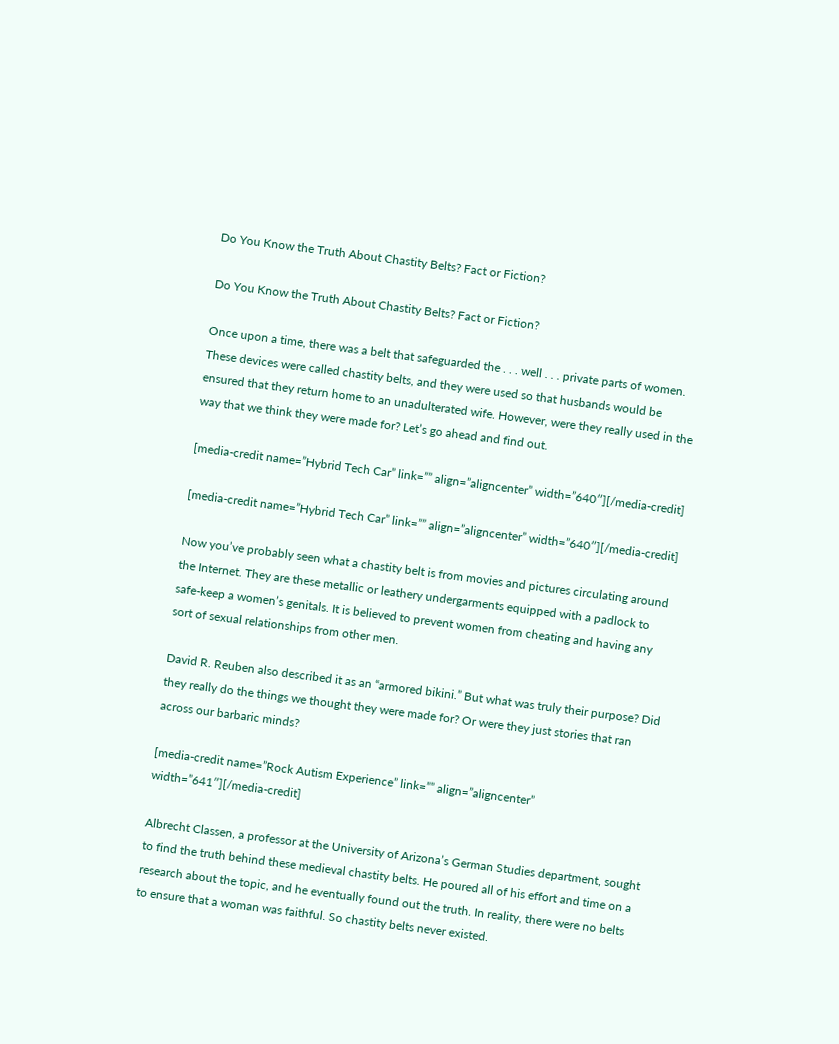Do You Know the Truth About Chastity Belts? Fact or Fiction?

Do You Know the Truth About Chastity Belts? Fact or Fiction?

Once upon a time, there was a belt that safeguarded the . . . well . . . private parts of women. These devices were called chastity belts, and they were used so that husbands would be ensured that they return home to an unadulterated wife. However, were they really used in the way that we think they were made for? Let’s go ahead and find out.

[media-credit name=”Hybrid Tech Car” link=”” align=”aligncenter” width=”640″][/media-credit]

[media-credit name=”Hybrid Tech Car” link=”” align=”aligncenter” width=”640″][/media-credit]

Now you’ve probably seen what a chastity belt is from movies and pictures circulating around the Internet. They are these metallic or leathery undergarments equipped with a padlock to safe-keep a women’s genitals. It is believed to prevent women from cheating and having any sort of sexual relationships from other men.

David R. Reuben also described it as an “armored bikini.” But what was truly their purpose? Did they really do the things we thought they were made for? Or were they just stories that ran across our barbaric minds?

[media-credit name=”Rock Autism Experience” link=”” align=”aligncenter” width=”641″][/media-credit]

Albrecht Classen, a professor at the University of Arizona’s German Studies department, sought to find the truth behind these medieval chastity belts. He poured all of his effort and time on a research about the topic, and he eventually found out the truth. In reality, there were no belts to ensure that a woman was faithful. So chastity belts never existed.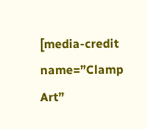[media-credit name=”Clamp Art”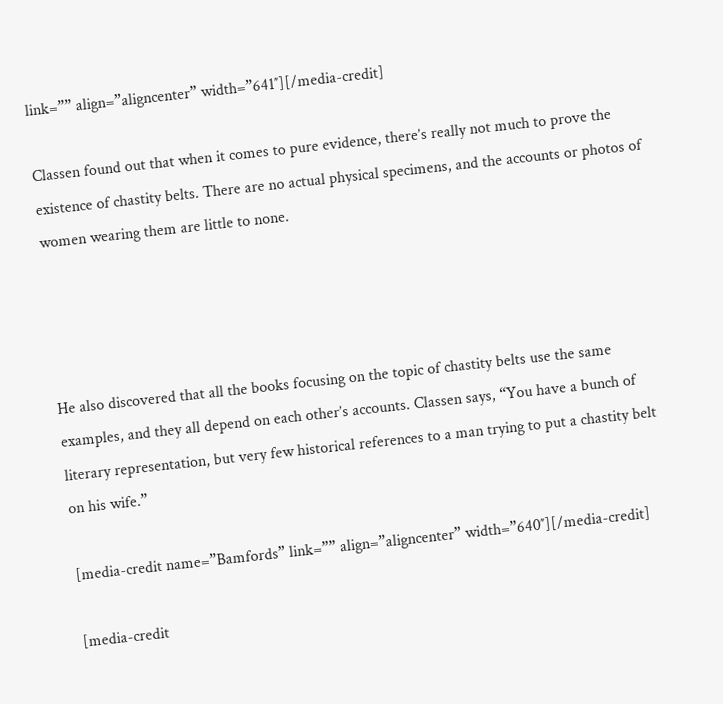link=”” align=”aligncenter” width=”641″][/media-credit]

Classen found out that when it comes to pure evidence, there’s really not much to prove the existence of chastity belts. There are no actual physical specimens, and the accounts or photos of women wearing them are little to none.




He also discovered that all the books focusing on the topic of chastity belts use the same examples, and they all depend on each other’s accounts. Classen says, “You have a bunch of literary representation, but very few historical references to a man trying to put a chastity belt on his wife.”

[media-credit name=”Bamfords” link=”” align=”aligncenter” width=”640″][/media-credit]

[media-credit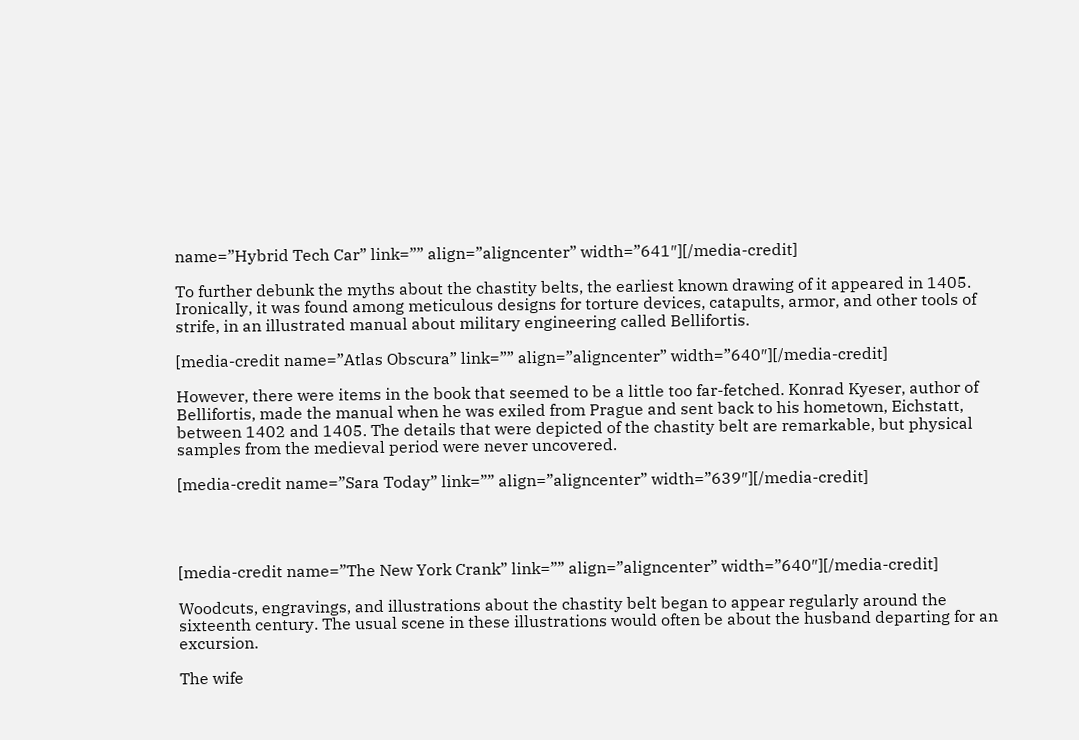name=”Hybrid Tech Car” link=”” align=”aligncenter” width=”641″][/media-credit]

To further debunk the myths about the chastity belts, the earliest known drawing of it appeared in 1405. Ironically, it was found among meticulous designs for torture devices, catapults, armor, and other tools of strife, in an illustrated manual about military engineering called Bellifortis.

[media-credit name=”Atlas Obscura” link=”” align=”aligncenter” width=”640″][/media-credit]

However, there were items in the book that seemed to be a little too far-fetched. Konrad Kyeser, author of Bellifortis, made the manual when he was exiled from Prague and sent back to his hometown, Eichstatt, between 1402 and 1405. The details that were depicted of the chastity belt are remarkable, but physical samples from the medieval period were never uncovered.

[media-credit name=”Sara Today” link=”” align=”aligncenter” width=”639″][/media-credit]




[media-credit name=”The New York Crank” link=”” align=”aligncenter” width=”640″][/media-credit]

Woodcuts, engravings, and illustrations about the chastity belt began to appear regularly around the sixteenth century. The usual scene in these illustrations would often be about the husband departing for an excursion.

The wife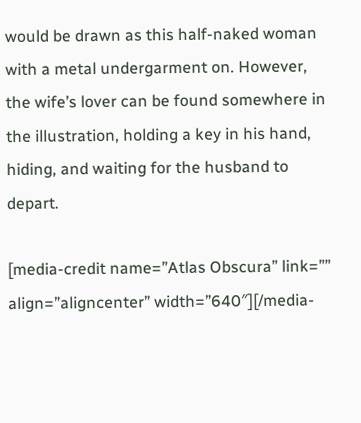would be drawn as this half-naked woman with a metal undergarment on. However, the wife’s lover can be found somewhere in the illustration, holding a key in his hand, hiding, and waiting for the husband to depart.

[media-credit name=”Atlas Obscura” link=”” align=”aligncenter” width=”640″][/media-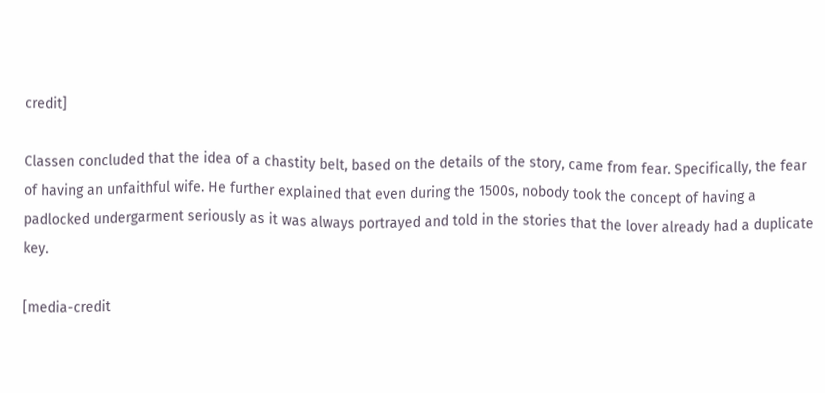credit]

Classen concluded that the idea of a chastity belt, based on the details of the story, came from fear. Specifically, the fear of having an unfaithful wife. He further explained that even during the 1500s, nobody took the concept of having a padlocked undergarment seriously as it was always portrayed and told in the stories that the lover already had a duplicate key.

[media-credit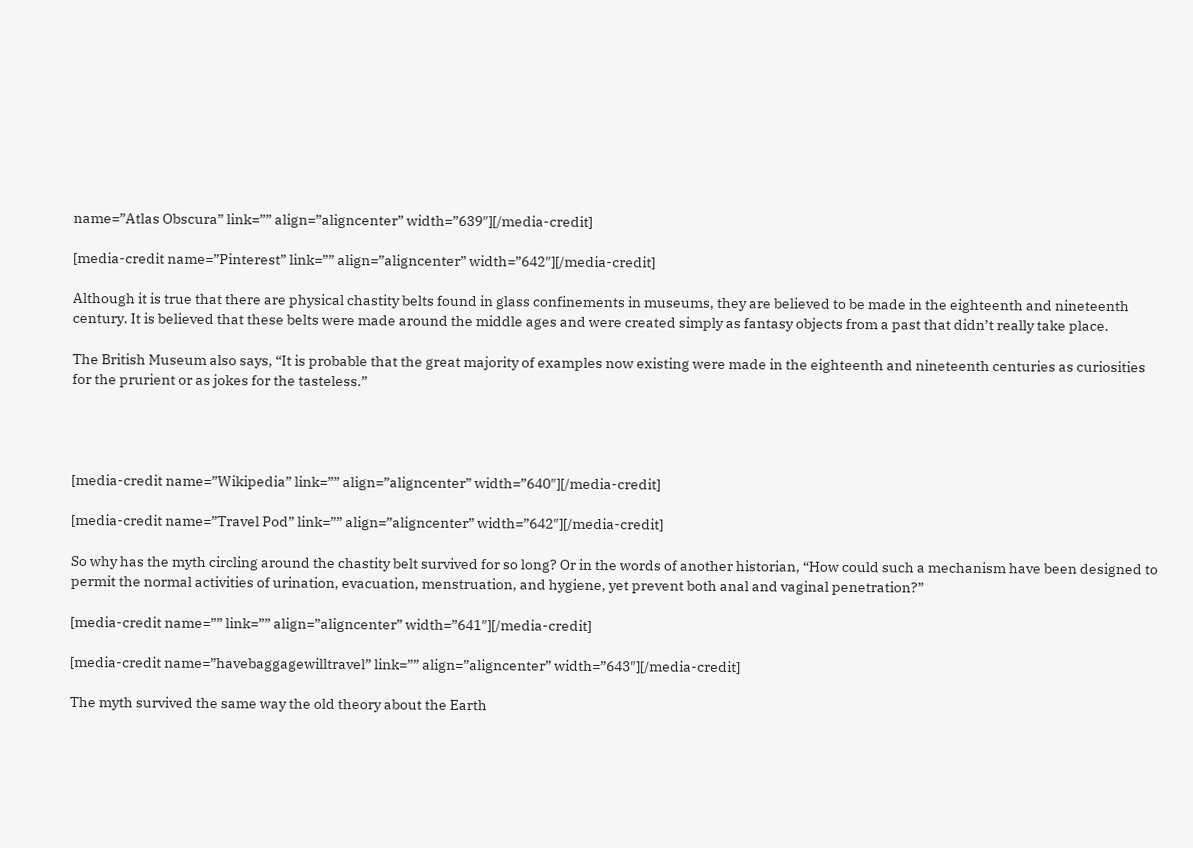name=”Atlas Obscura” link=”” align=”aligncenter” width=”639″][/media-credit]

[media-credit name=”Pinterest” link=”” align=”aligncenter” width=”642″][/media-credit]

Although it is true that there are physical chastity belts found in glass confinements in museums, they are believed to be made in the eighteenth and nineteenth century. It is believed that these belts were made around the middle ages and were created simply as fantasy objects from a past that didn’t really take place.

The British Museum also says, “It is probable that the great majority of examples now existing were made in the eighteenth and nineteenth centuries as curiosities for the prurient or as jokes for the tasteless.”




[media-credit name=”Wikipedia” link=”” align=”aligncenter” width=”640″][/media-credit]

[media-credit name=”Travel Pod” link=”” align=”aligncenter” width=”642″][/media-credit]

So why has the myth circling around the chastity belt survived for so long? Or in the words of another historian, “How could such a mechanism have been designed to permit the normal activities of urination, evacuation, menstruation, and hygiene, yet prevent both anal and vaginal penetration?”

[media-credit name=”” link=”” align=”aligncenter” width=”641″][/media-credit]

[media-credit name=”havebaggagewilltravel” link=”” align=”aligncenter” width=”643″][/media-credit]

The myth survived the same way the old theory about the Earth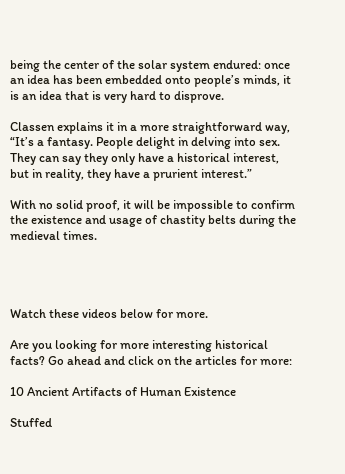being the center of the solar system endured: once an idea has been embedded onto people’s minds, it is an idea that is very hard to disprove.

Classen explains it in a more straightforward way, “It’s a fantasy. People delight in delving into sex. They can say they only have a historical interest, but in reality, they have a prurient interest.”

With no solid proof, it will be impossible to confirm the existence and usage of chastity belts during the medieval times.




Watch these videos below for more.

Are you looking for more interesting historical facts? Go ahead and click on the articles for more:

10 Ancient Artifacts of Human Existence

Stuffed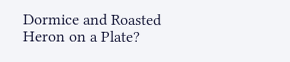Dormice and Roasted Heron on a Plate?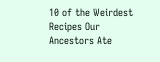10 of the Weirdest Recipes Our Ancestors Ate